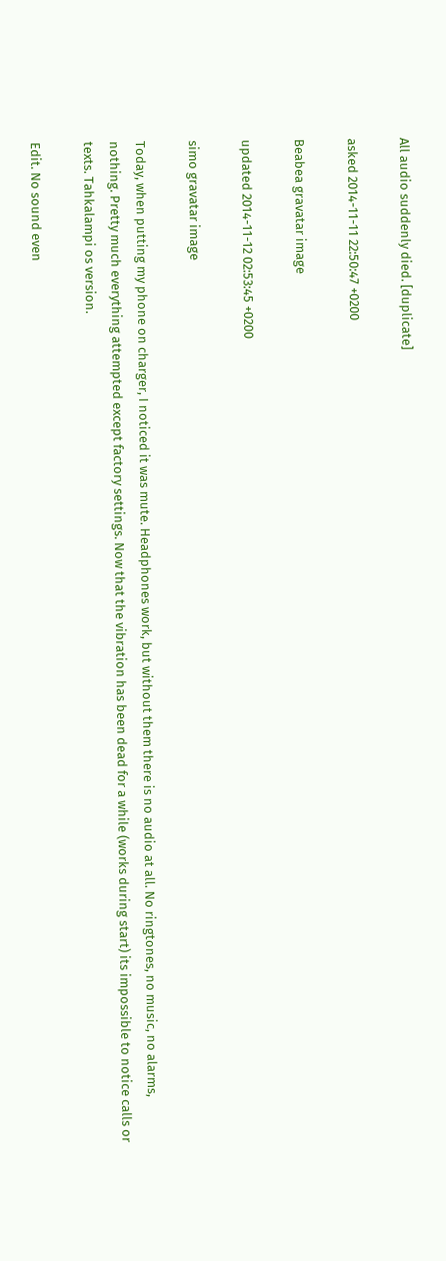All audio suddenly died. [duplicate]

asked 2014-11-11 22:50:47 +0200

Beabea gravatar image

updated 2014-11-12 02:53:45 +0200

simo gravatar image

Today, when putting my phone on charger, I noticed it was mute. Headphones work, but without them there is no audio at all. No ringtones, no music, no alarms, nothing. Pretty much everything attempted except factory settings. Now that the vibration has been dead for a while (works during start) its impossible to notice calls or texts. Tahkalampi os version.

Edit. No sound even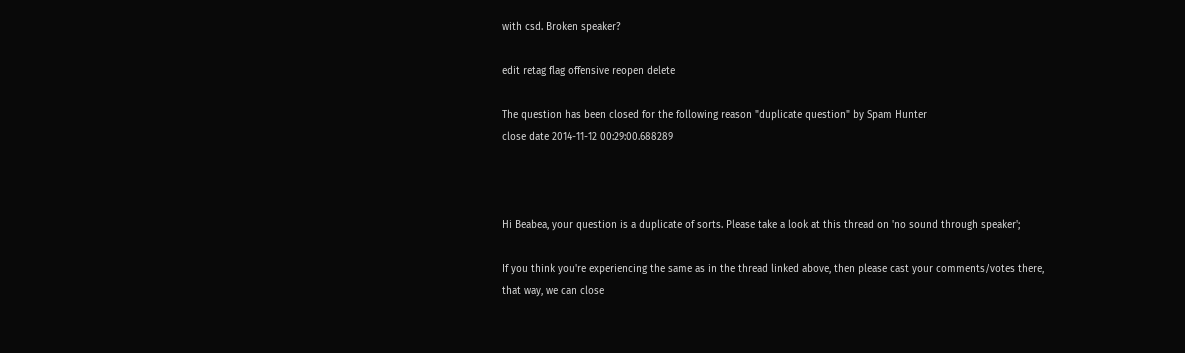with csd. Broken speaker?

edit retag flag offensive reopen delete

The question has been closed for the following reason "duplicate question" by Spam Hunter
close date 2014-11-12 00:29:00.688289



Hi Beabea, your question is a duplicate of sorts. Please take a look at this thread on 'no sound through speaker';

If you think you're experiencing the same as in the thread linked above, then please cast your comments/votes there, that way, we can close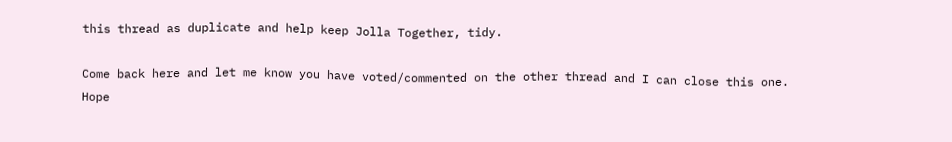this thread as duplicate and help keep Jolla Together, tidy.

Come back here and let me know you have voted/commented on the other thread and I can close this one. Hope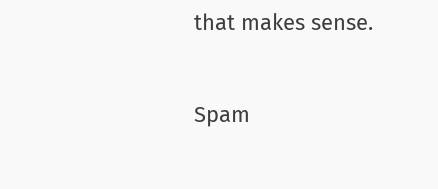that makes sense.


Spam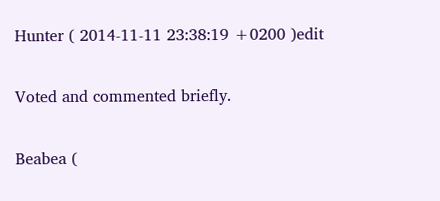Hunter ( 2014-11-11 23:38:19 +0200 )edit

Voted and commented briefly.

Beabea (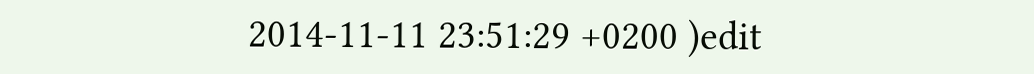2014-11-11 23:51:29 +0200 )edit